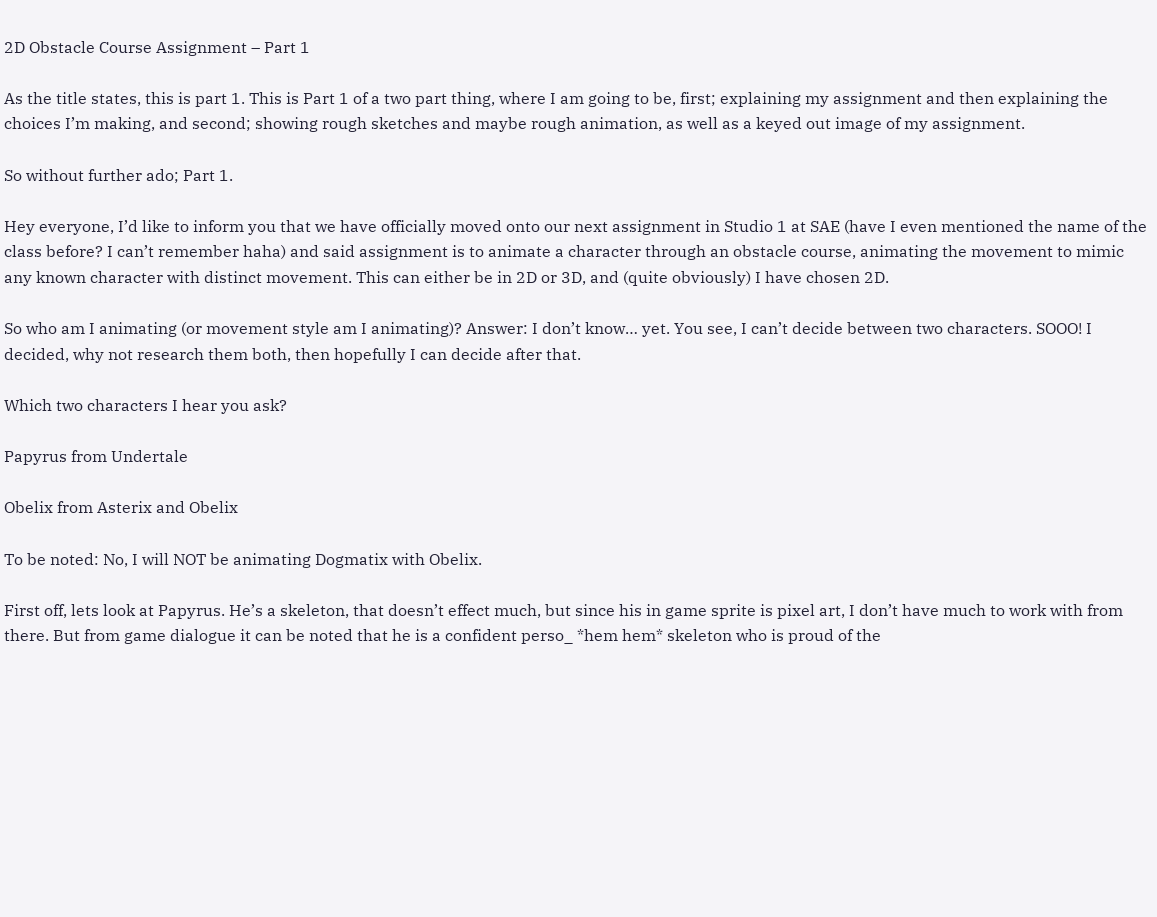2D Obstacle Course Assignment – Part 1

As the title states, this is part 1. This is Part 1 of a two part thing, where I am going to be, first; explaining my assignment and then explaining the choices I’m making, and second; showing rough sketches and maybe rough animation, as well as a keyed out image of my assignment.

So without further ado; Part 1.

Hey everyone, I’d like to inform you that we have officially moved onto our next assignment in Studio 1 at SAE (have I even mentioned the name of the class before? I can’t remember haha) and said assignment is to animate a character through an obstacle course, animating the movement to mimic any known character with distinct movement. This can either be in 2D or 3D, and (quite obviously) I have chosen 2D.

So who am I animating (or movement style am I animating)? Answer: I don’t know… yet. You see, I can’t decide between two characters. SOOO! I decided, why not research them both, then hopefully I can decide after that.

Which two characters I hear you ask?

Papyrus from Undertale

Obelix from Asterix and Obelix

To be noted: No, I will NOT be animating Dogmatix with Obelix.

First off, lets look at Papyrus. He’s a skeleton, that doesn’t effect much, but since his in game sprite is pixel art, I don’t have much to work with from there. But from game dialogue it can be noted that he is a confident perso_ *hem hem* skeleton who is proud of the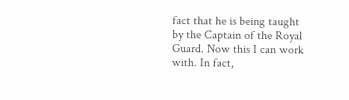fact that he is being taught by the Captain of the Royal Guard. Now this I can work with. In fact,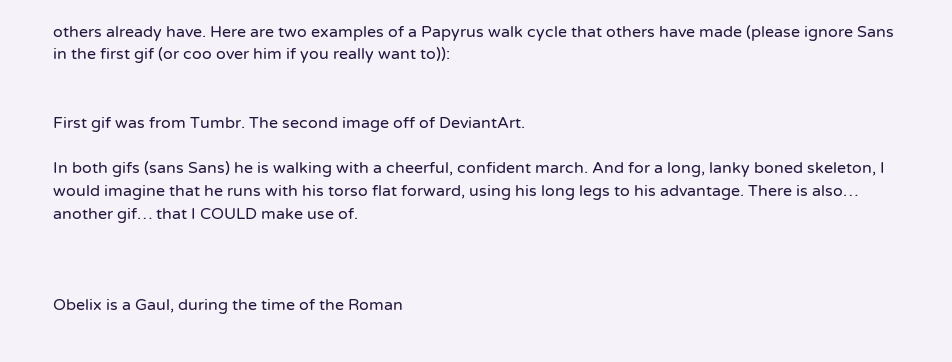others already have. Here are two examples of a Papyrus walk cycle that others have made (please ignore Sans in the first gif (or coo over him if you really want to)):


First gif was from Tumbr. The second image off of DeviantArt.

In both gifs (sans Sans) he is walking with a cheerful, confident march. And for a long, lanky boned skeleton, I would imagine that he runs with his torso flat forward, using his long legs to his advantage. There is also… another gif… that I COULD make use of.



Obelix is a Gaul, during the time of the Roman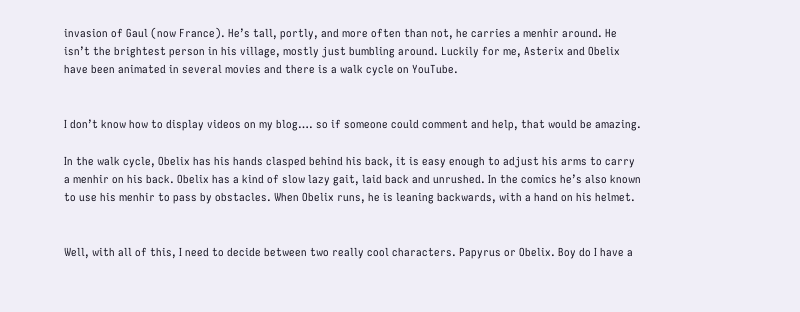invasion of Gaul (now France). He’s tall, portly, and more often than not, he carries a menhir around. He isn’t the brightest person in his village, mostly just bumbling around. Luckily for me, Asterix and Obelix have been animated in several movies and there is a walk cycle on YouTube.


I don’t know how to display videos on my blog…. so if someone could comment and help, that would be amazing.

In the walk cycle, Obelix has his hands clasped behind his back, it is easy enough to adjust his arms to carry a menhir on his back. Obelix has a kind of slow lazy gait, laid back and unrushed. In the comics he’s also known to use his menhir to pass by obstacles. When Obelix runs, he is leaning backwards, with a hand on his helmet.


Well, with all of this, I need to decide between two really cool characters. Papyrus or Obelix. Boy do I have a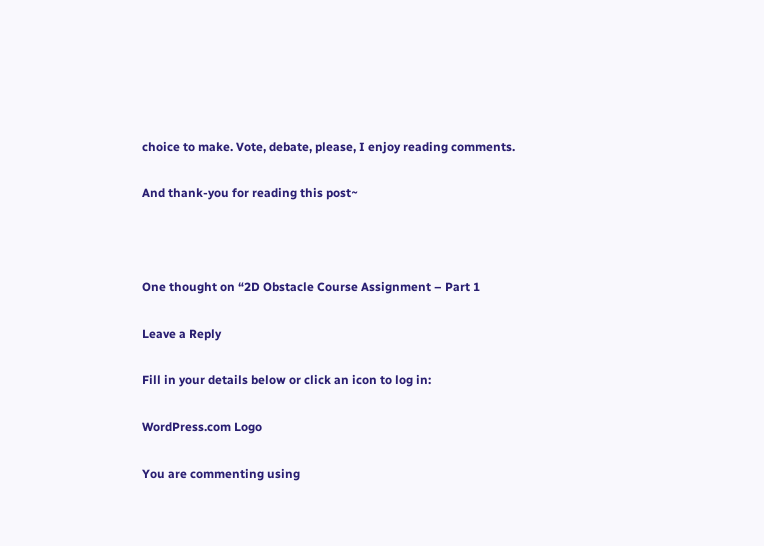choice to make. Vote, debate, please, I enjoy reading comments.

And thank-you for reading this post~



One thought on “2D Obstacle Course Assignment – Part 1

Leave a Reply

Fill in your details below or click an icon to log in:

WordPress.com Logo

You are commenting using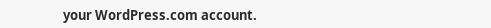your WordPress.com account.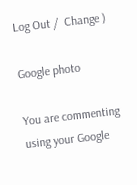Log Out /  Change )

Google photo

You are commenting using your Google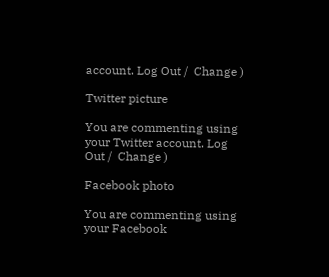account. Log Out /  Change )

Twitter picture

You are commenting using your Twitter account. Log Out /  Change )

Facebook photo

You are commenting using your Facebook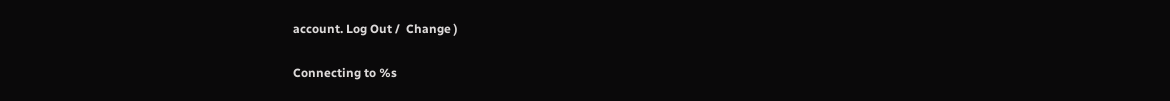account. Log Out /  Change )

Connecting to %s